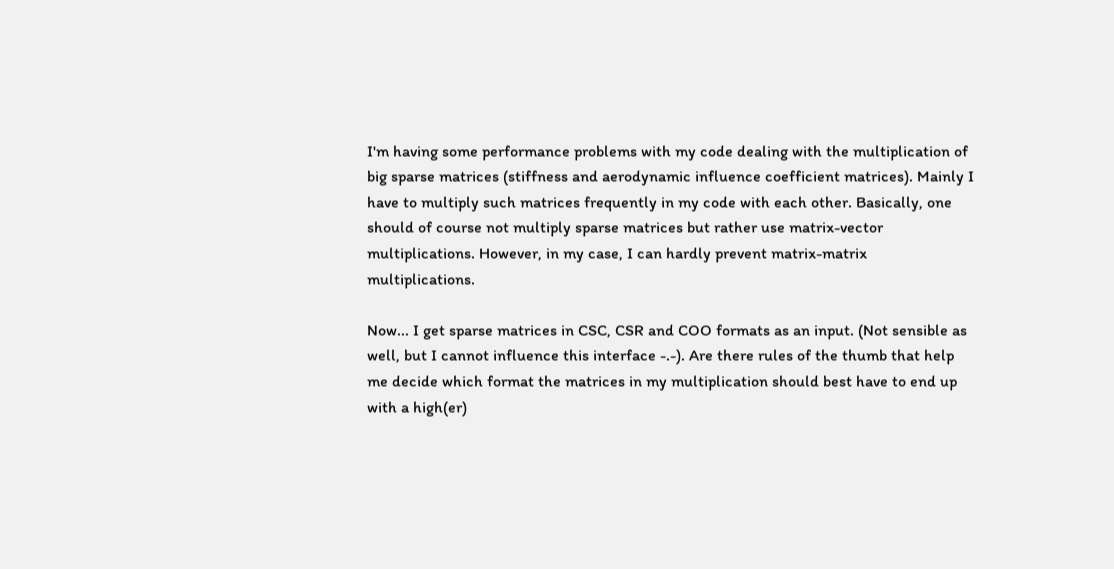I'm having some performance problems with my code dealing with the multiplication of big sparse matrices (stiffness and aerodynamic influence coefficient matrices). Mainly I have to multiply such matrices frequently in my code with each other. Basically, one should of course not multiply sparse matrices but rather use matrix-vector multiplications. However, in my case, I can hardly prevent matrix-matrix multiplications.

Now... I get sparse matrices in CSC, CSR and COO formats as an input. (Not sensible as well, but I cannot influence this interface -.-). Are there rules of the thumb that help me decide which format the matrices in my multiplication should best have to end up with a high(er)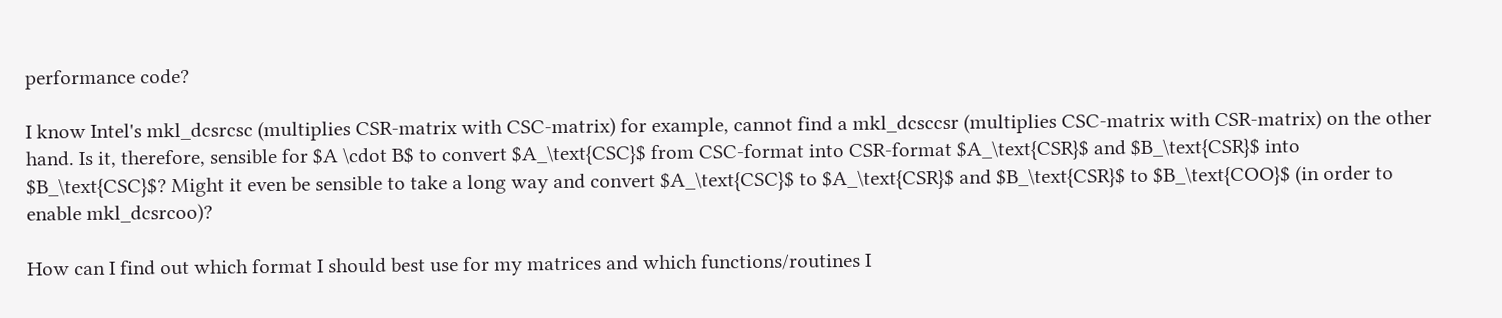performance code?

I know Intel's mkl_dcsrcsc (multiplies CSR-matrix with CSC-matrix) for example, cannot find a mkl_dcsccsr (multiplies CSC-matrix with CSR-matrix) on the other hand. Is it, therefore, sensible for $A \cdot B$ to convert $A_\text{CSC}$ from CSC-format into CSR-format $A_\text{CSR}$ and $B_\text{CSR}$ into $B_\text{CSC}$? Might it even be sensible to take a long way and convert $A_\text{CSC}$ to $A_\text{CSR}$ and $B_\text{CSR}$ to $B_\text{COO}$ (in order to enable mkl_dcsrcoo)?

How can I find out which format I should best use for my matrices and which functions/routines I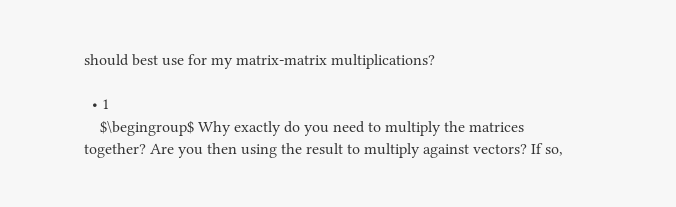should best use for my matrix-matrix multiplications?

  • 1
    $\begingroup$ Why exactly do you need to multiply the matrices together? Are you then using the result to multiply against vectors? If so,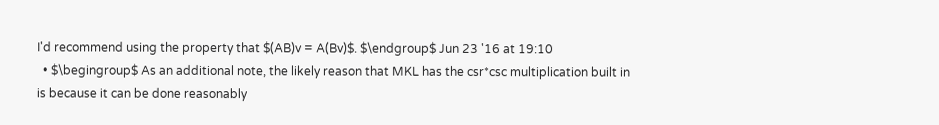I'd recommend using the property that $(AB)v = A(Bv)$. $\endgroup$ Jun 23 '16 at 19:10
  • $\begingroup$ As an additional note, the likely reason that MKL has the csr*csc multiplication built in is because it can be done reasonably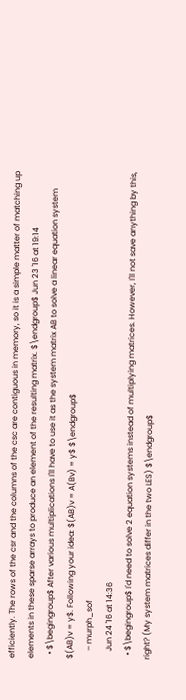efficiently. The rows of the csr and the columns of the csc are contiguous in memory, so it is a simple matter of matching up elements in these sparse arrays to produce an element of the resulting matrix. $\endgroup$ Jun 23 '16 at 19:14
  • $\begingroup$ After various multiplications I'll have to use it as the system matrix AB to solve a linear equation system $(AB)v = y$. Following your idea: $(AB)v = A(Bv) = y$ $\endgroup$
    – murph_sof
    Jun 24 '16 at 14:36
  • $\begingroup$ I'd need to solve 2 equation systems instead of multiplying matrices. However, I'll not save anything by this, right? (My system matrices differ in the two LES) $\endgroup$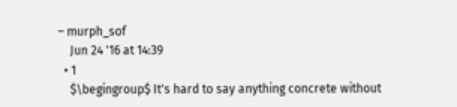– murph_sof
    Jun 24 '16 at 14:39
  • 1
    $\begingroup$ It's hard to say anything concrete without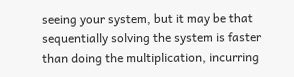seeing your system, but it may be that sequentially solving the system is faster than doing the multiplication, incurring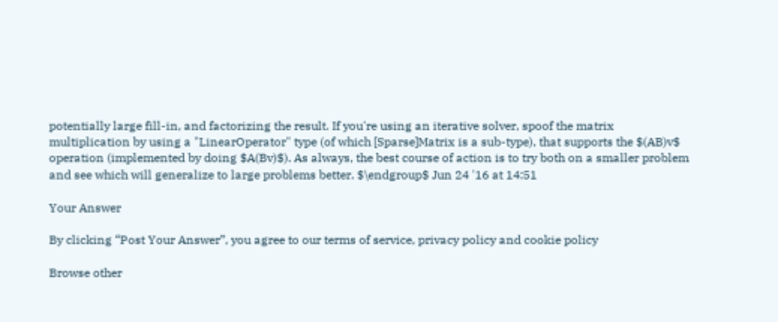potentially large fill-in, and factorizing the result. If you're using an iterative solver, spoof the matrix multiplication by using a "LinearOperator" type (of which [Sparse]Matrix is a sub-type), that supports the $(AB)v$ operation (implemented by doing $A(Bv)$). As always, the best course of action is to try both on a smaller problem and see which will generalize to large problems better. $\endgroup$ Jun 24 '16 at 14:51

Your Answer

By clicking “Post Your Answer”, you agree to our terms of service, privacy policy and cookie policy

Browse other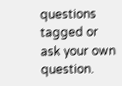questions tagged or ask your own question.